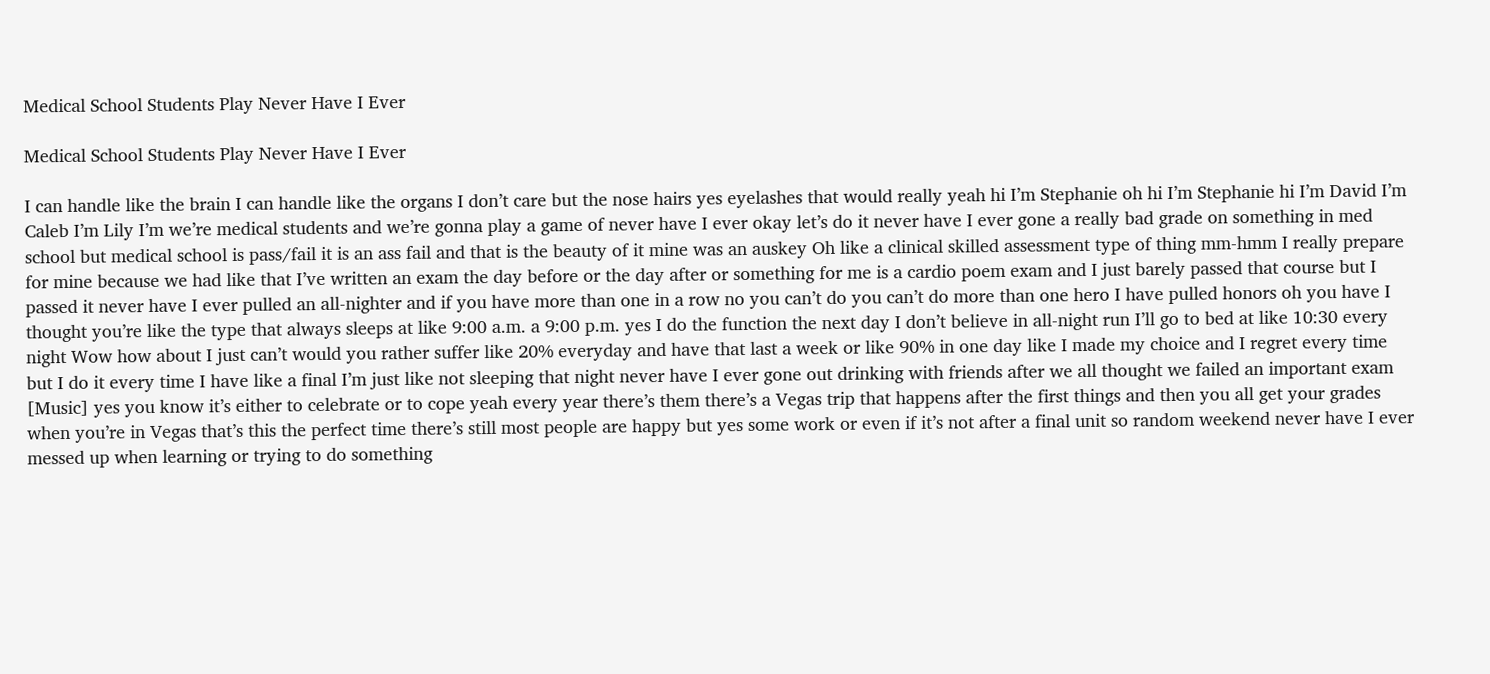Medical School Students Play Never Have I Ever

Medical School Students Play Never Have I Ever

I can handle like the brain I can handle like the organs I don’t care but the nose hairs yes eyelashes that would really yeah hi I’m Stephanie oh hi I’m Stephanie hi I’m David I’m Caleb I’m Lily I’m we’re medical students and we’re gonna play a game of never have I ever okay let’s do it never have I ever gone a really bad grade on something in med school but medical school is pass/fail it is an ass fail and that is the beauty of it mine was an auskey Oh like a clinical skilled assessment type of thing mm-hmm I really prepare for mine because we had like that I’ve written an exam the day before or the day after or something for me is a cardio poem exam and I just barely passed that course but I passed it never have I ever pulled an all-nighter and if you have more than one in a row no you can’t do you can’t do more than one hero I have pulled honors oh you have I thought you’re like the type that always sleeps at like 9:00 a.m. a 9:00 p.m. yes I do the function the next day I don’t believe in all-night run I’ll go to bed at like 10:30 every night Wow how about I just can’t would you rather suffer like 20% everyday and have that last a week or like 90% in one day like I made my choice and I regret every time but I do it every time I have like a final I’m just like not sleeping that night never have I ever gone out drinking with friends after we all thought we failed an important exam [Music] yes you know it’s either to celebrate or to cope yeah every year there’s them there’s a Vegas trip that happens after the first things and then you all get your grades when you’re in Vegas that’s this the perfect time there’s still most people are happy but yes some work or even if it’s not after a final unit so random weekend never have I ever messed up when learning or trying to do something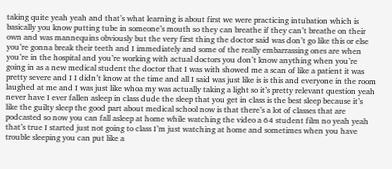taking quite yeah yeah and that’s what learning is about first we were practicing intubation which is basically you know putting tube in someone’s mouth so they can breathe if they can’t breathe on their own and was mannequins obviously but the very first thing the doctor said was don’t go like this or else you’re gonna break their teeth and I immediately and some of the really embarrassing ones are when you’re in the hospital and you’re working with actual doctors you don’t know anything when you’re going in as a new medical student the doctor that I was with showed me a scan of like a patient it was pretty severe and I I didn’t know at the time and all I said was just like is is this and everyone in the room laughed at me and I was just like whoa my was actually taking a light so it’s pretty relevant question yeah never have I ever fallen asleep in class dude the sleep that you get in class is the best sleep because it’s like the guilty sleep the good part about medical school now is that there’s a lot of classes that are podcasted so now you can fall asleep at home while watching the video a 64 student film no yeah yeah that’s true I started just not going to class I’m just watching at home and sometimes when you have trouble sleeping you can put like a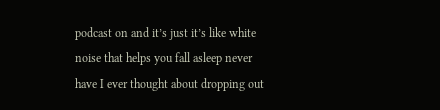podcast on and it’s just it’s like white noise that helps you fall asleep never have I ever thought about dropping out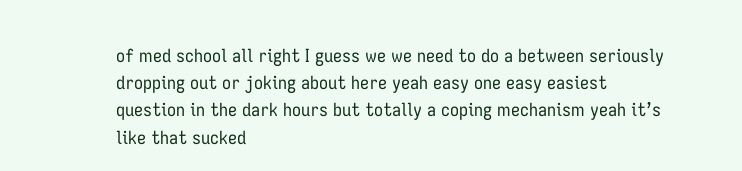of med school all right I guess we we need to do a between seriously dropping out or joking about here yeah easy one easy easiest question in the dark hours but totally a coping mechanism yeah it’s like that sucked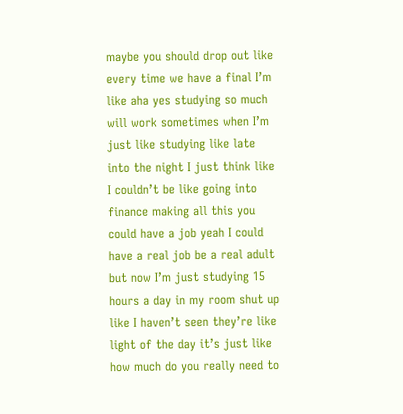maybe you should drop out like every time we have a final I’m like aha yes studying so much will work sometimes when I’m just like studying like late into the night I just think like I couldn’t be like going into finance making all this you could have a job yeah I could have a real job be a real adult but now I’m just studying 15 hours a day in my room shut up like I haven’t seen they’re like light of the day it’s just like how much do you really need to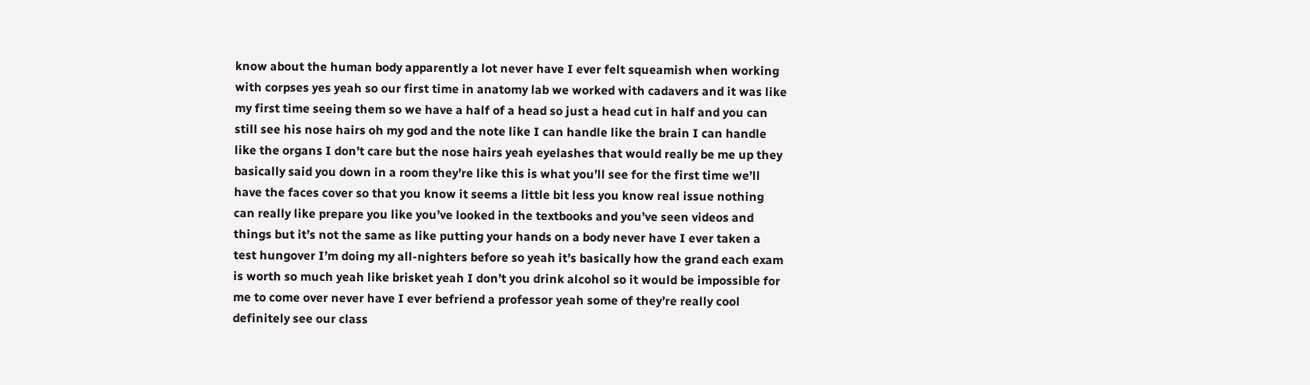know about the human body apparently a lot never have I ever felt squeamish when working with corpses yes yeah so our first time in anatomy lab we worked with cadavers and it was like my first time seeing them so we have a half of a head so just a head cut in half and you can still see his nose hairs oh my god and the note like I can handle like the brain I can handle like the organs I don’t care but the nose hairs yeah eyelashes that would really be me up they basically said you down in a room they’re like this is what you’ll see for the first time we’ll have the faces cover so that you know it seems a little bit less you know real issue nothing can really like prepare you like you’ve looked in the textbooks and you’ve seen videos and things but it’s not the same as like putting your hands on a body never have I ever taken a test hungover I’m doing my all-nighters before so yeah it’s basically how the grand each exam is worth so much yeah like brisket yeah I don’t you drink alcohol so it would be impossible for me to come over never have I ever befriend a professor yeah some of they’re really cool definitely see our class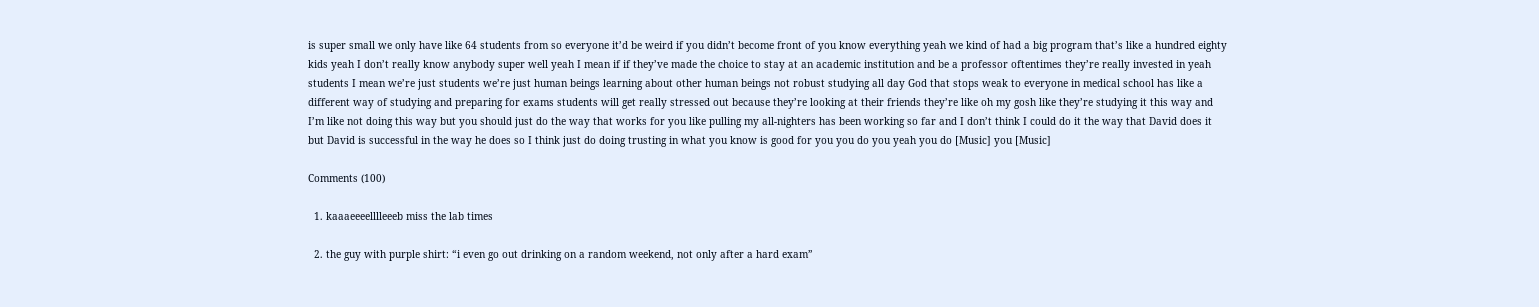is super small we only have like 64 students from so everyone it’d be weird if you didn’t become front of you know everything yeah we kind of had a big program that’s like a hundred eighty kids yeah I don’t really know anybody super well yeah I mean if if they’ve made the choice to stay at an academic institution and be a professor oftentimes they’re really invested in yeah students I mean we’re just students we’re just human beings learning about other human beings not robust studying all day God that stops weak to everyone in medical school has like a different way of studying and preparing for exams students will get really stressed out because they’re looking at their friends they’re like oh my gosh like they’re studying it this way and I’m like not doing this way but you should just do the way that works for you like pulling my all-nighters has been working so far and I don’t think I could do it the way that David does it but David is successful in the way he does so I think just do doing trusting in what you know is good for you you do you yeah you do [Music] you [Music]

Comments (100)

  1. kaaaeeeelllleeeb miss the lab times

  2. the guy with purple shirt: “i even go out drinking on a random weekend, not only after a hard exam”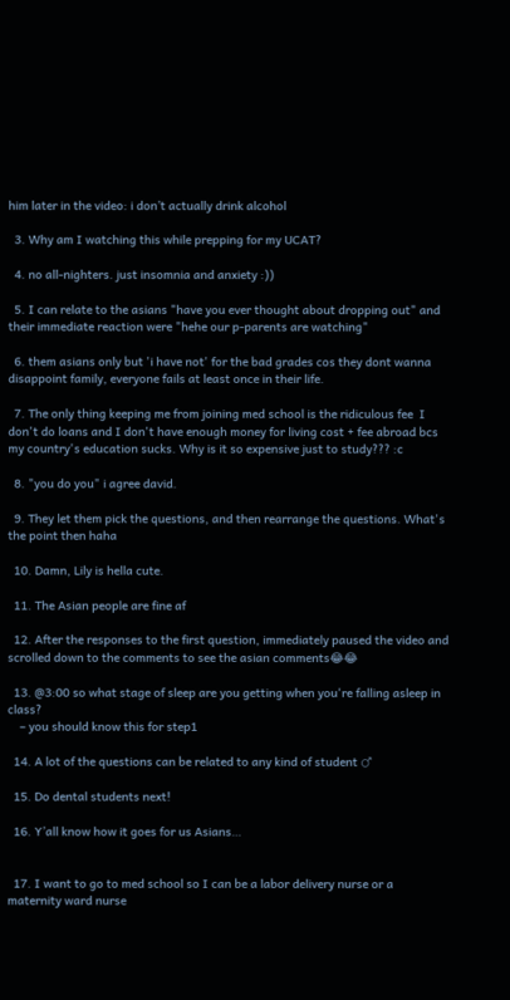him later in the video: i don’t actually drink alcohol

  3. Why am I watching this while prepping for my UCAT?

  4. no all-nighters. just insomnia and anxiety :))

  5. I can relate to the asians "have you ever thought about dropping out" and their immediate reaction were "hehe our p-parents are watching"

  6. them asians only but 'i have not' for the bad grades cos they dont wanna disappoint family, everyone fails at least once in their life.

  7. The only thing keeping me from joining med school is the ridiculous fee  I don't do loans and I don't have enough money for living cost + fee abroad bcs my country's education sucks. Why is it so expensive just to study??? :c

  8. "you do you" i agree david.

  9. They let them pick the questions, and then rearrange the questions. What's the point then haha

  10. Damn, Lily is hella cute.

  11. The Asian people are fine af

  12. After the responses to the first question, immediately paused the video and scrolled down to the comments to see the asian comments😂😂

  13. @3:00 so what stage of sleep are you getting when you're falling asleep in class?
    – you should know this for step1

  14. A lot of the questions can be related to any kind of student ♂

  15. Do dental students next!

  16. Y’all know how it goes for us Asians…


  17. I want to go to med school so I can be a labor delivery nurse or a maternity ward nurse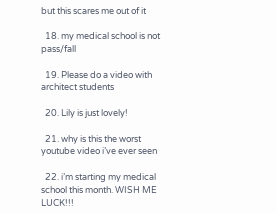but this scares me out of it

  18. my medical school is not pass/fall

  19. Please do a video with architect students

  20. Lily is just lovely!

  21. why is this the worst youtube video i’ve ever seen

  22. i’m starting my medical school this month. WISH ME LUCK!!!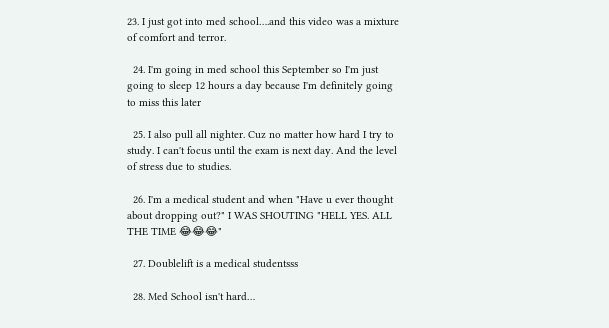23. I just got into med school….and this video was a mixture of comfort and terror.

  24. I'm going in med school this September so I'm just going to sleep 12 hours a day because I'm definitely going to miss this later

  25. I also pull all nighter. Cuz no matter how hard I try to study. I can't focus until the exam is next day. And the level of stress due to studies.

  26. I'm a medical student and when "Have u ever thought about dropping out?" I WAS SHOUTING "HELL YES. ALL THE TIME 😂😂😂"

  27. Doublelift is a medical studentsss

  28. Med School isn't hard…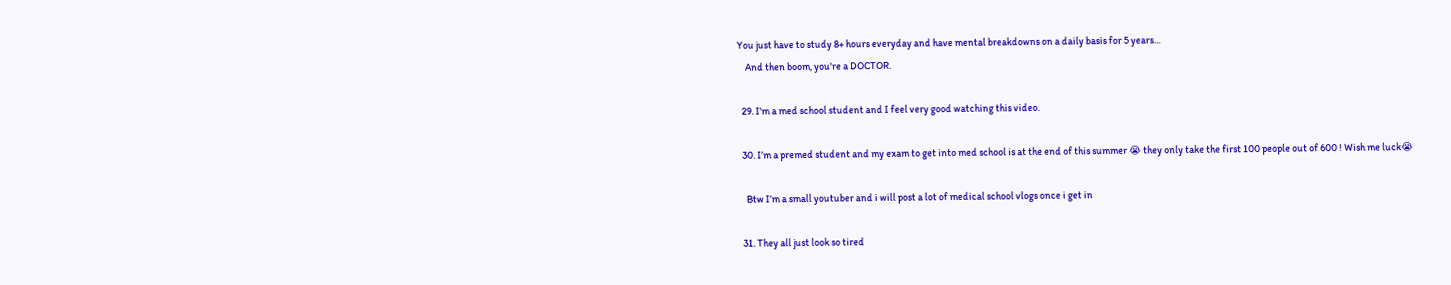You just have to study 8+ hours everyday and have mental breakdowns on a daily basis for 5 years…
    And then boom, you're a DOCTOR.

  29. I'm a med school student and I feel very good watching this video.

  30. I’m a premed student and my exam to get into med school is at the end of this summer 😭 they only take the first 100 people out of 600 ! Wish me luck😭

    Btw I’m a small youtuber and i will post a lot of medical school vlogs once i get in

  31. They all just look so tired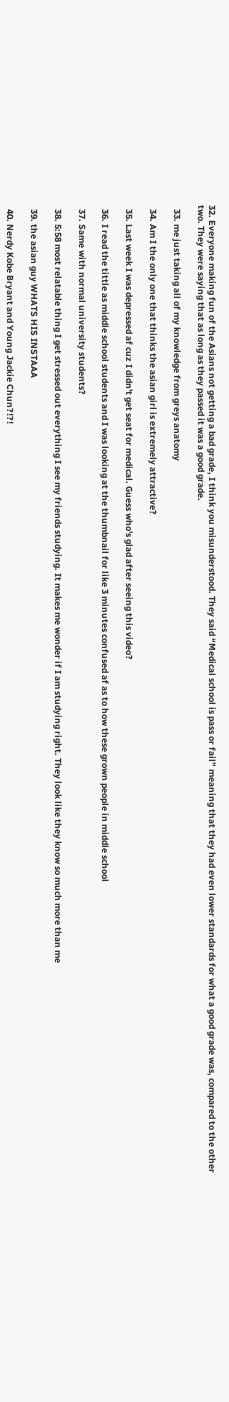32. Everyone making fun of the Asians not getting a bad grade, I think you misunderstood. They said “Medical school is pass or fail” meaning that they had even lower standards for what a good grade was, compared to the other two. They were saying that as long as they passed it was a good grade.

  33. me just taking all of my knowledge from greys anatomy

  34. Am I the only one that thinks the asian girl is extremely attractive?

  35. Last week I was depressed af cuz I didn't get seat for medical. Guess who's glad after seeing this video?

  36. I read the tittle as middle school students and I was looking at the thumbnail for like 3 minutes confused af as to how these grown people in middle school

  37. Same with normal university students?

  38. 5:58 most relatable thing I get stressed out everything I see my friends studying. It makes me wonder if I am studying right. They look like they know so much more than me

  39. the asian guy WHATS HIS INSTAAA

  40. Nerdy Kobe Bryant and Young Jackie Chun?!?!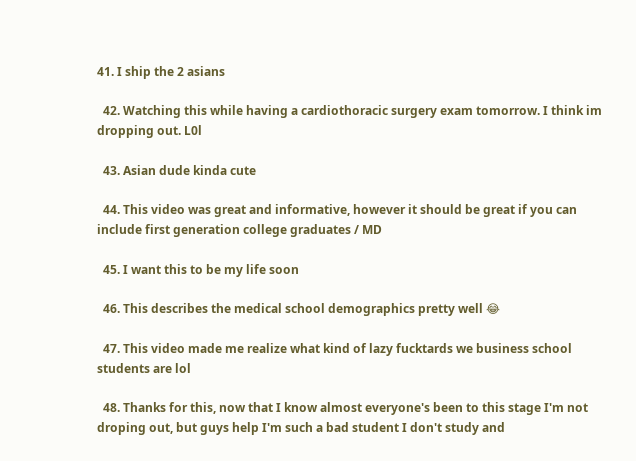41. I ship the 2 asians

  42. Watching this while having a cardiothoracic surgery exam tomorrow. I think im dropping out. L0l

  43. Asian dude kinda cute

  44. This video was great and informative, however it should be great if you can include first generation college graduates / MD

  45. I want this to be my life soon

  46. This describes the medical school demographics pretty well 😂

  47. This video made me realize what kind of lazy fucktards we business school students are lol

  48. Thanks for this, now that I know almost everyone's been to this stage I'm not droping out, but guys help I'm such a bad student I don't study and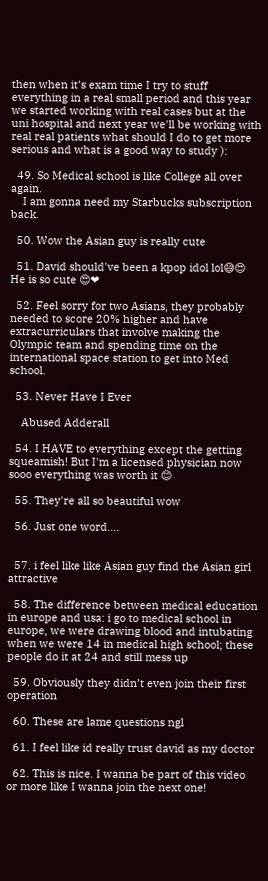then when it's exam time I try to stuff everything in a real small period and this year we started working with real cases but at the uni hospital and next year we'll be working with real real patients what should I do to get more serious and what is a good way to study ):

  49. So Medical school is like College all over again.
    I am gonna need my Starbucks subscription back.

  50. Wow the Asian guy is really cute

  51. David should've been a kpop idol lol😅😍 He is so cute 😍❤

  52. Feel sorry for two Asians, they probably needed to score 20% higher and have extracurriculars that involve making the Olympic team and spending time on the international space station to get into Med school.

  53. Never Have I Ever

    Abused Adderall

  54. I HAVE to everything except the getting squeamish! But I'm a licensed physician now sooo everything was worth it 😊

  55. They're all so beautiful wow

  56. Just one word….


  57. i feel like like Asian guy find the Asian girl attractive

  58. The difference between medical education in europe and usa: i go to medical school in europe, we were drawing blood and intubating when we were 14 in medical high school; these people do it at 24 and still mess up

  59. Obviously they didn’t even join their first operation

  60. These are lame questions ngl

  61. I feel like id really trust david as my doctor

  62. This is nice. I wanna be part of this video or more like I wanna join the next one!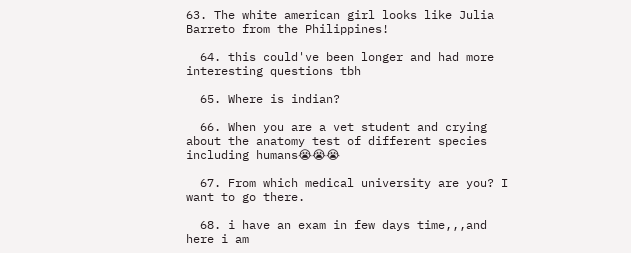63. The white american girl looks like Julia Barreto from the Philippines!

  64. this could've been longer and had more interesting questions tbh

  65. Where is indian?

  66. When you are a vet student and crying about the anatomy test of different species including humans😭😭😭

  67. From which medical university are you? I want to go there.

  68. i have an exam in few days time,,,and here i am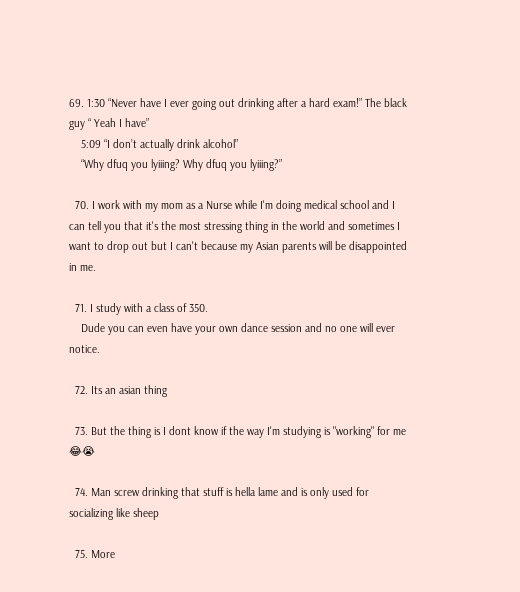69. 1:30 “Never have I ever going out drinking after a hard exam!” The black guy “ Yeah I have”
    5:09 “I don’t actually drink alcohol”
    “Why dfuq you lyiiing? Why dfuq you lyiiing?”

  70. I work with my mom as a Nurse while I'm doing medical school and I can tell you that it's the most stressing thing in the world and sometimes I want to drop out but I can't because my Asian parents will be disappointed in me.

  71. I study with a class of 350.
    Dude you can even have your own dance session and no one will ever notice.

  72. Its an asian thing

  73. But the thing is I dont know if the way I'm studying is "working" for me 😂😭

  74. Man screw drinking that stuff is hella lame and is only used for socializing like sheep

  75. More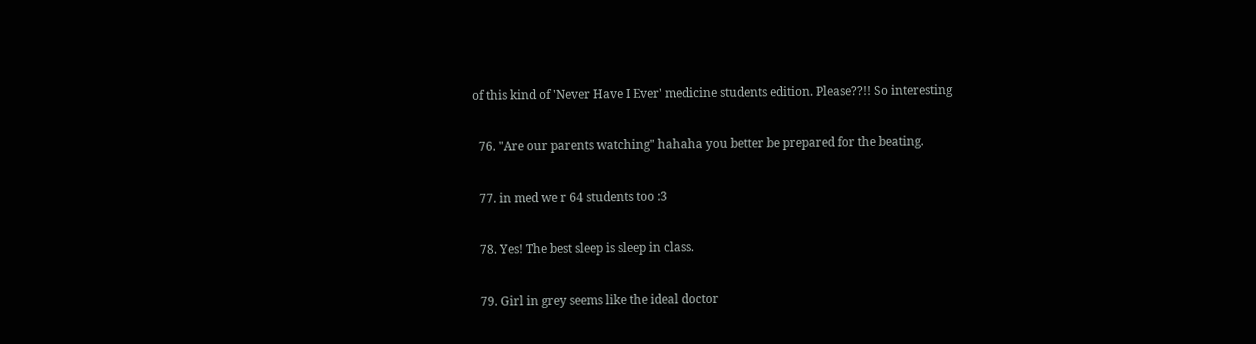of this kind of 'Never Have I Ever' medicine students edition. Please??!! So interesting

  76. "Are our parents watching" hahaha you better be prepared for the beating.

  77. in med we r 64 students too :3

  78. Yes! The best sleep is sleep in class.

  79. Girl in grey seems like the ideal doctor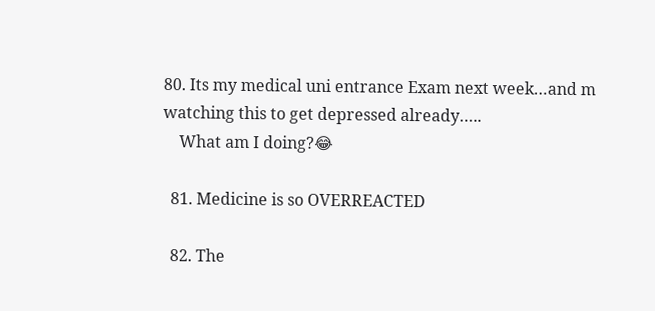80. Its my medical uni entrance Exam next week…and m watching this to get depressed already…..
    What am I doing?😂

  81. Medicine is so OVERREACTED

  82. The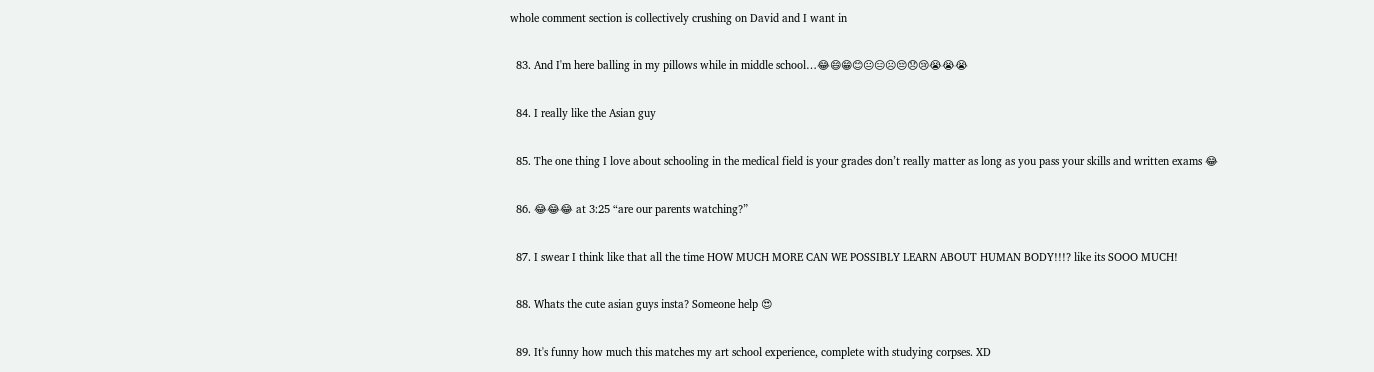whole comment section is collectively crushing on David and I want in

  83. And I'm here balling in my pillows while in middle school…😂😄😁😊😐😑☹😔😞😢😭😭😭

  84. I really like the Asian guy

  85. The one thing I love about schooling in the medical field is your grades don’t really matter as long as you pass your skills and written exams 😂

  86. 😂😂😂 at 3:25 “are our parents watching?”

  87. I swear I think like that all the time HOW MUCH MORE CAN WE POSSIBLY LEARN ABOUT HUMAN BODY!!!? like its SOOO MUCH!

  88. Whats the cute asian guys insta? Someone help 😍

  89. It's funny how much this matches my art school experience, complete with studying corpses. XD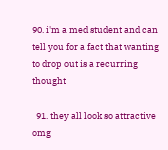90. i'm a med student and can tell you for a fact that wanting to drop out is a recurring thought

  91. they all look so attractive omg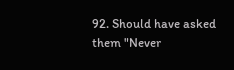92. Should have asked them "Never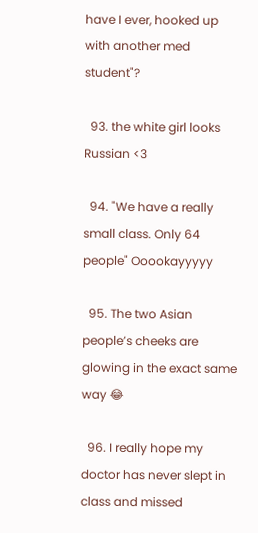have I ever, hooked up with another med student"?

  93. the white girl looks Russian <3

  94. "We have a really small class. Only 64 people" Ooookayyyyy

  95. The two Asian people’s cheeks are glowing in the exact same way 😂

  96. I really hope my doctor has never slept in class and missed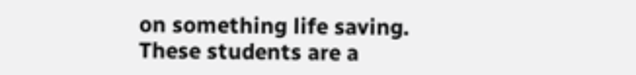on something life saving. These students are a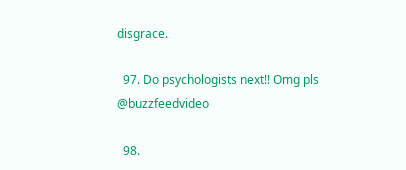disgrace.

  97. Do psychologists next!! Omg pls @buzzfeedvideo

  98.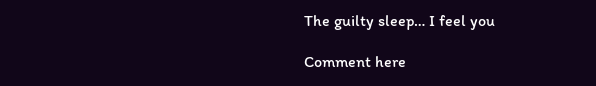The guilty sleep… I feel you

Comment here